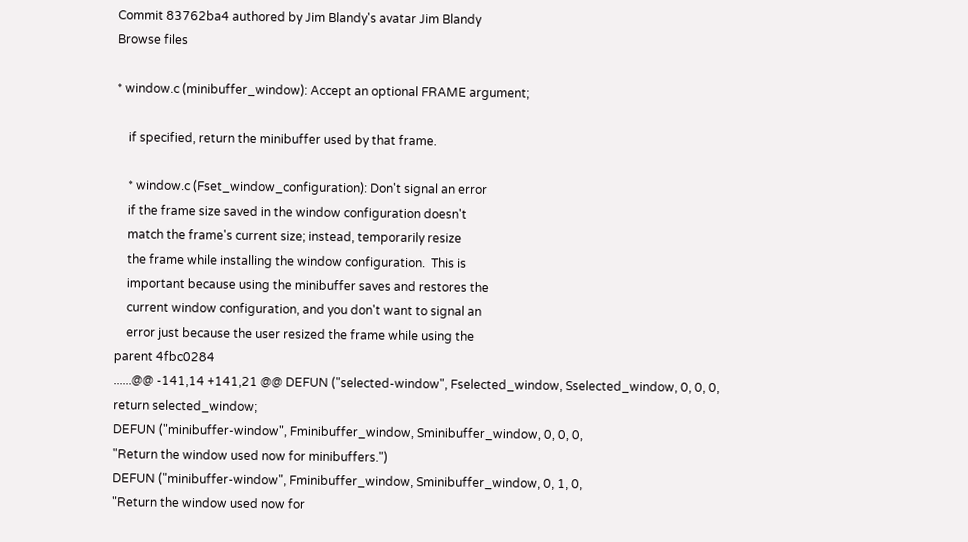Commit 83762ba4 authored by Jim Blandy's avatar Jim Blandy
Browse files

* window.c (minibuffer_window): Accept an optional FRAME argument;

    if specified, return the minibuffer used by that frame.

    * window.c (Fset_window_configuration): Don't signal an error
    if the frame size saved in the window configuration doesn't
    match the frame's current size; instead, temporarily resize
    the frame while installing the window configuration.  This is
    important because using the minibuffer saves and restores the
    current window configuration, and you don't want to signal an
    error just because the user resized the frame while using the
parent 4fbc0284
......@@ -141,14 +141,21 @@ DEFUN ("selected-window", Fselected_window, Sselected_window, 0, 0, 0,
return selected_window;
DEFUN ("minibuffer-window", Fminibuffer_window, Sminibuffer_window, 0, 0, 0,
"Return the window used now for minibuffers.")
DEFUN ("minibuffer-window", Fminibuffer_window, Sminibuffer_window, 0, 1, 0,
"Return the window used now for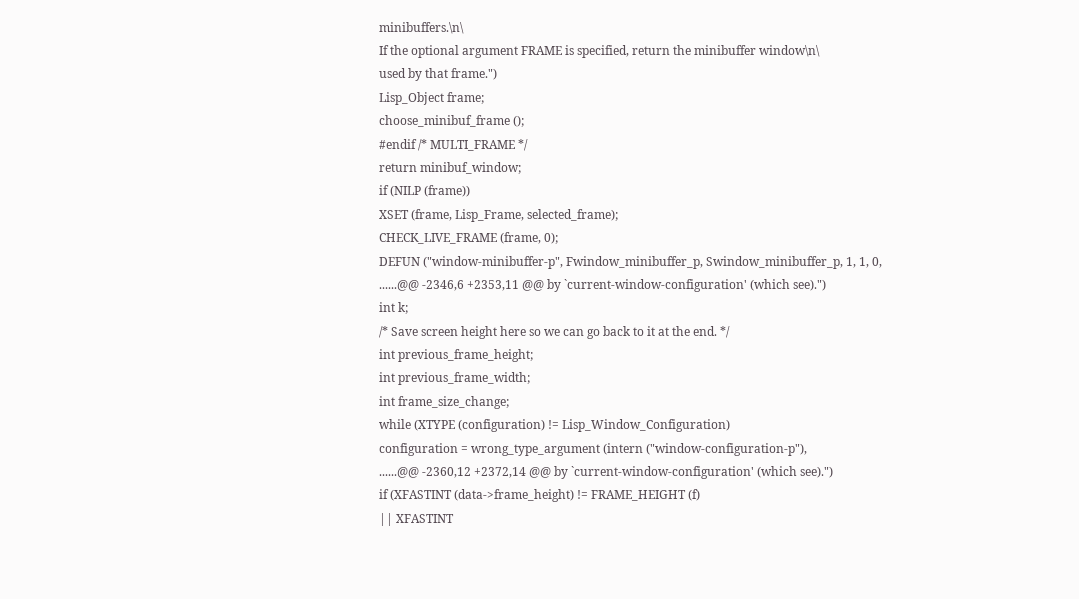minibuffers.\n\
If the optional argument FRAME is specified, return the minibuffer window\n\
used by that frame.")
Lisp_Object frame;
choose_minibuf_frame ();
#endif /* MULTI_FRAME */
return minibuf_window;
if (NILP (frame))
XSET (frame, Lisp_Frame, selected_frame);
CHECK_LIVE_FRAME (frame, 0);
DEFUN ("window-minibuffer-p", Fwindow_minibuffer_p, Swindow_minibuffer_p, 1, 1, 0,
......@@ -2346,6 +2353,11 @@ by `current-window-configuration' (which see).")
int k;
/* Save screen height here so we can go back to it at the end. */
int previous_frame_height;
int previous_frame_width;
int frame_size_change;
while (XTYPE (configuration) != Lisp_Window_Configuration)
configuration = wrong_type_argument (intern ("window-configuration-p"),
......@@ -2360,12 +2372,14 @@ by `current-window-configuration' (which see).")
if (XFASTINT (data->frame_height) != FRAME_HEIGHT (f)
|| XFASTINT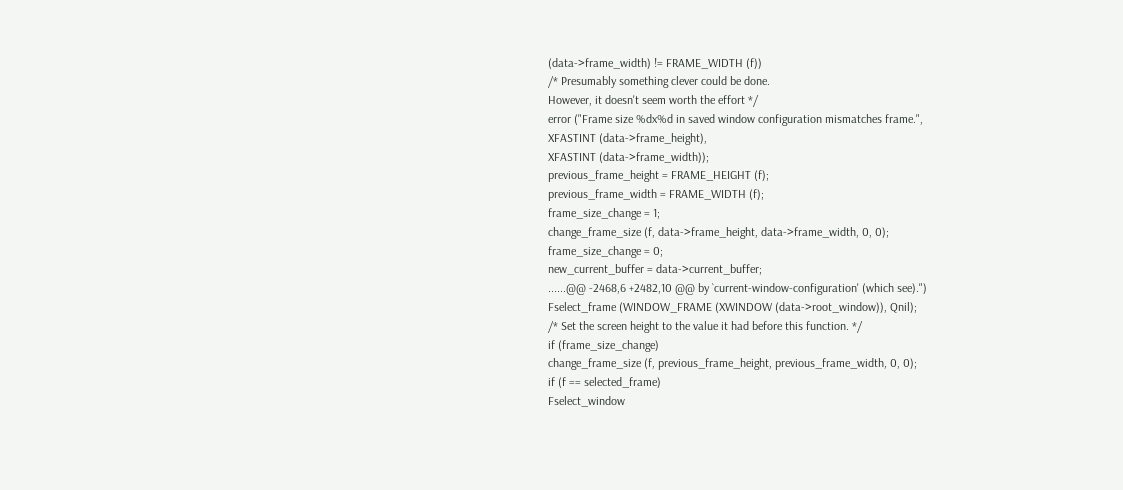(data->frame_width) != FRAME_WIDTH (f))
/* Presumably something clever could be done.
However, it doesn't seem worth the effort */
error ("Frame size %dx%d in saved window configuration mismatches frame.",
XFASTINT (data->frame_height),
XFASTINT (data->frame_width));
previous_frame_height = FRAME_HEIGHT (f);
previous_frame_width = FRAME_WIDTH (f);
frame_size_change = 1;
change_frame_size (f, data->frame_height, data->frame_width, 0, 0);
frame_size_change = 0;
new_current_buffer = data->current_buffer;
......@@ -2468,6 +2482,10 @@ by `current-window-configuration' (which see).")
Fselect_frame (WINDOW_FRAME (XWINDOW (data->root_window)), Qnil);
/* Set the screen height to the value it had before this function. */
if (frame_size_change)
change_frame_size (f, previous_frame_height, previous_frame_width, 0, 0);
if (f == selected_frame)
Fselect_window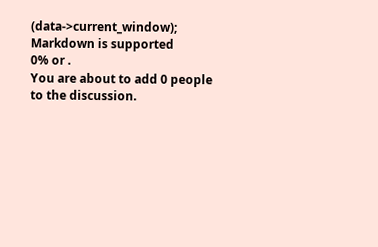(data->current_window);
Markdown is supported
0% or .
You are about to add 0 people to the discussion.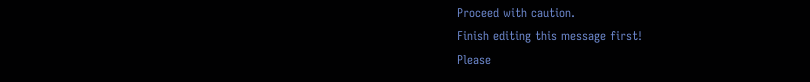Proceed with caution.
Finish editing this message first!
Please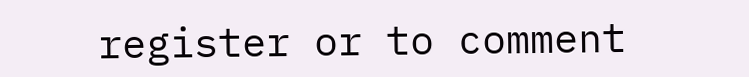register or to comment